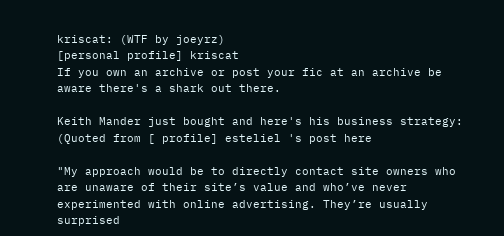kriscat: (WTF by joeyrz)
[personal profile] kriscat
If you own an archive or post your fic at an archive be aware there's a shark out there.

Keith Mander just bought and here's his business strategy: (Quoted from [ profile] esteliel 's post here

"My approach would be to directly contact site owners who are unaware of their site’s value and who’ve never experimented with online advertising. They’re usually surprised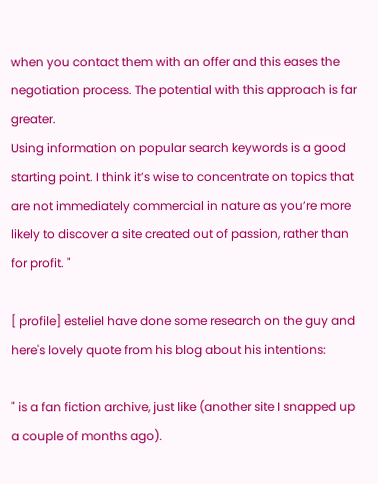when you contact them with an offer and this eases the negotiation process. The potential with this approach is far greater.
Using information on popular search keywords is a good starting point. I think it’s wise to concentrate on topics that are not immediately commercial in nature as you’re more likely to discover a site created out of passion, rather than for profit. "

[ profile] esteliel have done some research on the guy and here's lovely quote from his blog about his intentions:

" is a fan fiction archive, just like (another site I snapped up a couple of months ago).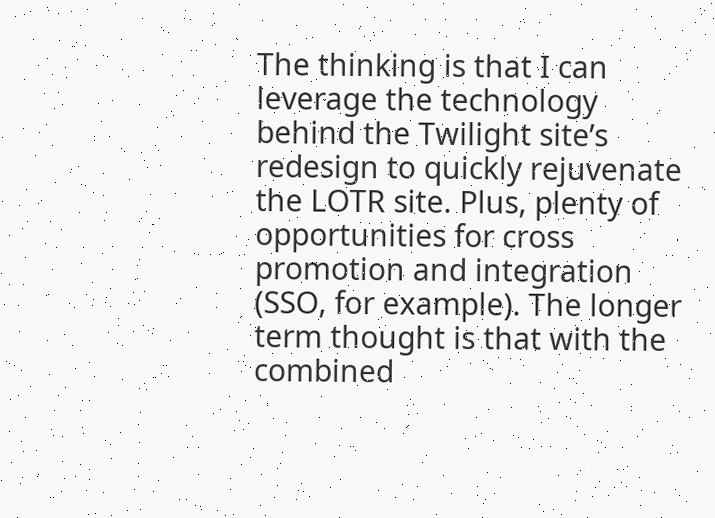The thinking is that I can leverage the technology behind the Twilight site’s redesign to quickly rejuvenate the LOTR site. Plus, plenty of opportunities for cross promotion and integration (SSO, for example). The longer term thought is that with the combined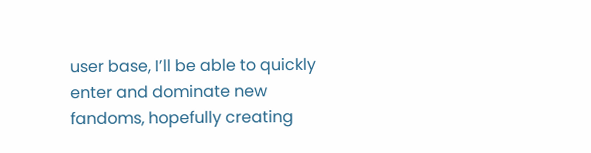user base, I’ll be able to quickly enter and dominate new fandoms, hopefully creating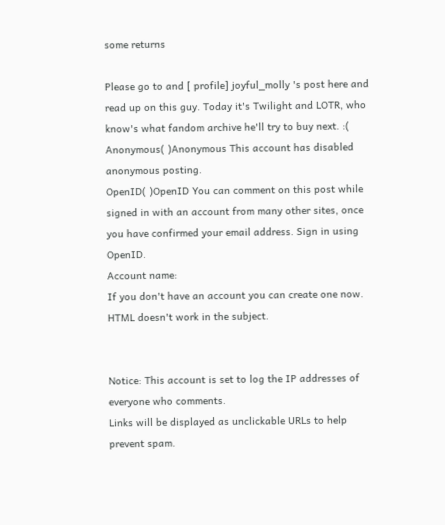some returns

Please go to and [ profile] joyful_molly 's post here and read up on this guy. Today it's Twilight and LOTR, who know's what fandom archive he'll try to buy next. :(
Anonymous( )Anonymous This account has disabled anonymous posting.
OpenID( )OpenID You can comment on this post while signed in with an account from many other sites, once you have confirmed your email address. Sign in using OpenID.
Account name:
If you don't have an account you can create one now.
HTML doesn't work in the subject.


Notice: This account is set to log the IP addresses of everyone who comments.
Links will be displayed as unclickable URLs to help prevent spam.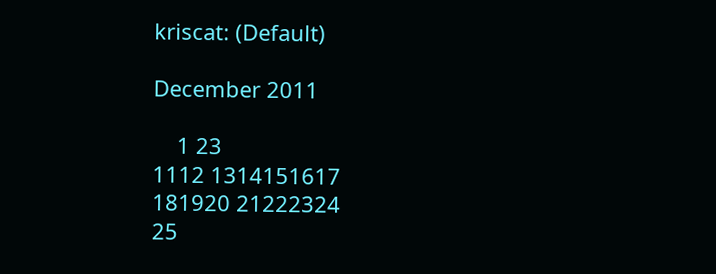kriscat: (Default)

December 2011

    1 23
1112 1314151617
181920 21222324
25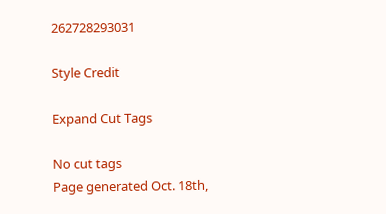262728293031

Style Credit

Expand Cut Tags

No cut tags
Page generated Oct. 18th,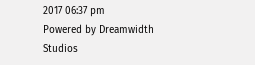2017 06:37 pm
Powered by Dreamwidth Studios